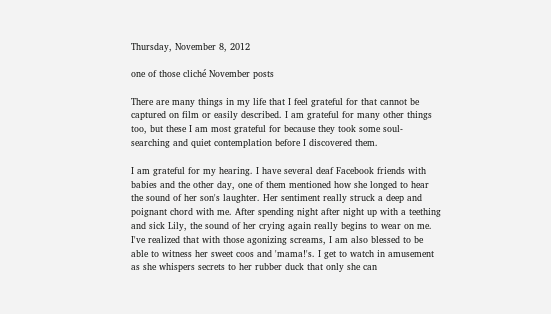Thursday, November 8, 2012

one of those cliché November posts

There are many things in my life that I feel grateful for that cannot be captured on film or easily described. I am grateful for many other things too, but these I am most grateful for because they took some soul-searching and quiet contemplation before I discovered them.

I am grateful for my hearing. I have several deaf Facebook friends with babies and the other day, one of them mentioned how she longed to hear the sound of her son's laughter. Her sentiment really struck a deep and poignant chord with me. After spending night after night up with a teething and sick Lily, the sound of her crying again really begins to wear on me. I've realized that with those agonizing screams, I am also blessed to be able to witness her sweet coos and 'mama!'s. I get to watch in amusement as she whispers secrets to her rubber duck that only she can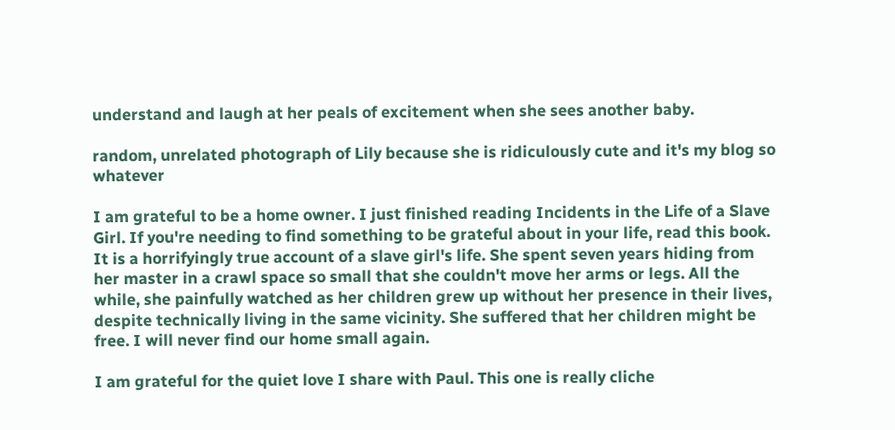understand and laugh at her peals of excitement when she sees another baby.

random, unrelated photograph of Lily because she is ridiculously cute and it's my blog so whatever

I am grateful to be a home owner. I just finished reading Incidents in the Life of a Slave Girl. If you're needing to find something to be grateful about in your life, read this book. It is a horrifyingly true account of a slave girl's life. She spent seven years hiding from her master in a crawl space so small that she couldn't move her arms or legs. All the while, she painfully watched as her children grew up without her presence in their lives, despite technically living in the same vicinity. She suffered that her children might be free. I will never find our home small again.

I am grateful for the quiet love I share with Paul. This one is really cliche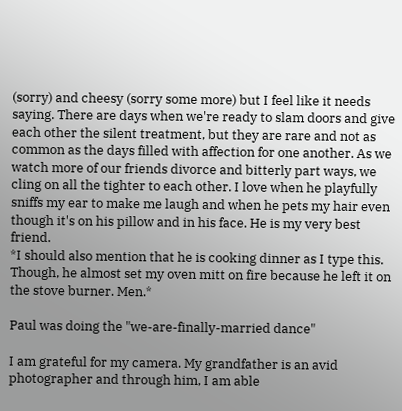(sorry) and cheesy (sorry some more) but I feel like it needs saying. There are days when we're ready to slam doors and give each other the silent treatment, but they are rare and not as common as the days filled with affection for one another. As we watch more of our friends divorce and bitterly part ways, we cling on all the tighter to each other. I love when he playfully sniffs my ear to make me laugh and when he pets my hair even though it's on his pillow and in his face. He is my very best friend.
*I should also mention that he is cooking dinner as I type this. Though, he almost set my oven mitt on fire because he left it on the stove burner. Men.*

Paul was doing the "we-are-finally-married dance"

I am grateful for my camera. My grandfather is an avid photographer and through him, I am able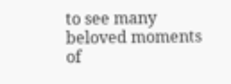to see many beloved moments of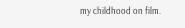my childhood on film.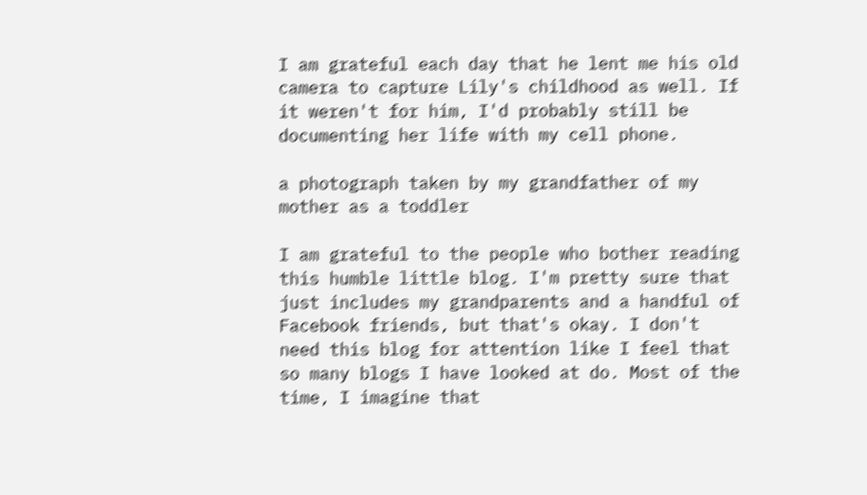I am grateful each day that he lent me his old camera to capture Lily's childhood as well. If it weren't for him, I'd probably still be documenting her life with my cell phone.

a photograph taken by my grandfather of my mother as a toddler

I am grateful to the people who bother reading this humble little blog. I'm pretty sure that just includes my grandparents and a handful of Facebook friends, but that's okay. I don't need this blog for attention like I feel that so many blogs I have looked at do. Most of the time, I imagine that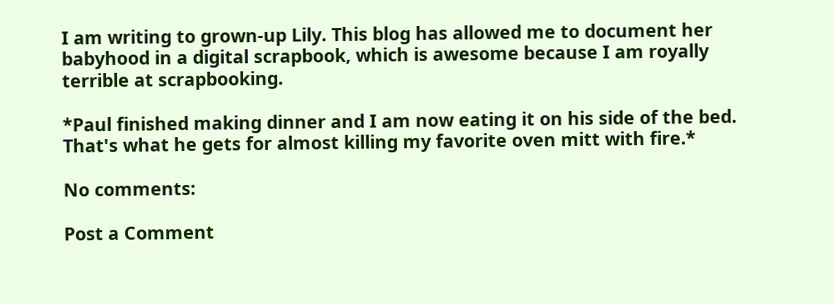I am writing to grown-up Lily. This blog has allowed me to document her babyhood in a digital scrapbook, which is awesome because I am royally terrible at scrapbooking.

*Paul finished making dinner and I am now eating it on his side of the bed. That's what he gets for almost killing my favorite oven mitt with fire.*

No comments:

Post a Comment